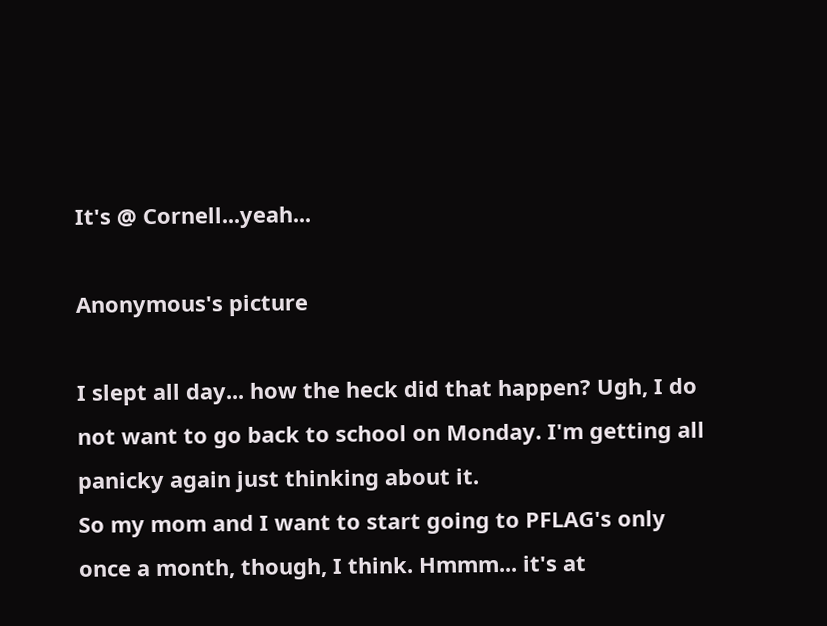It's @ Cornell...yeah...

Anonymous's picture

I slept all day... how the heck did that happen? Ugh, I do not want to go back to school on Monday. I'm getting all panicky again just thinking about it.
So my mom and I want to start going to PFLAG's only once a month, though, I think. Hmmm... it's at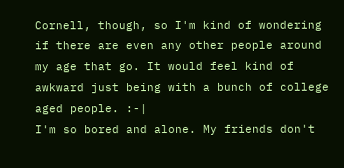Cornell, though, so I'm kind of wondering if there are even any other people around my age that go. It would feel kind of awkward just being with a bunch of college aged people. :-|
I'm so bored and alone. My friends don't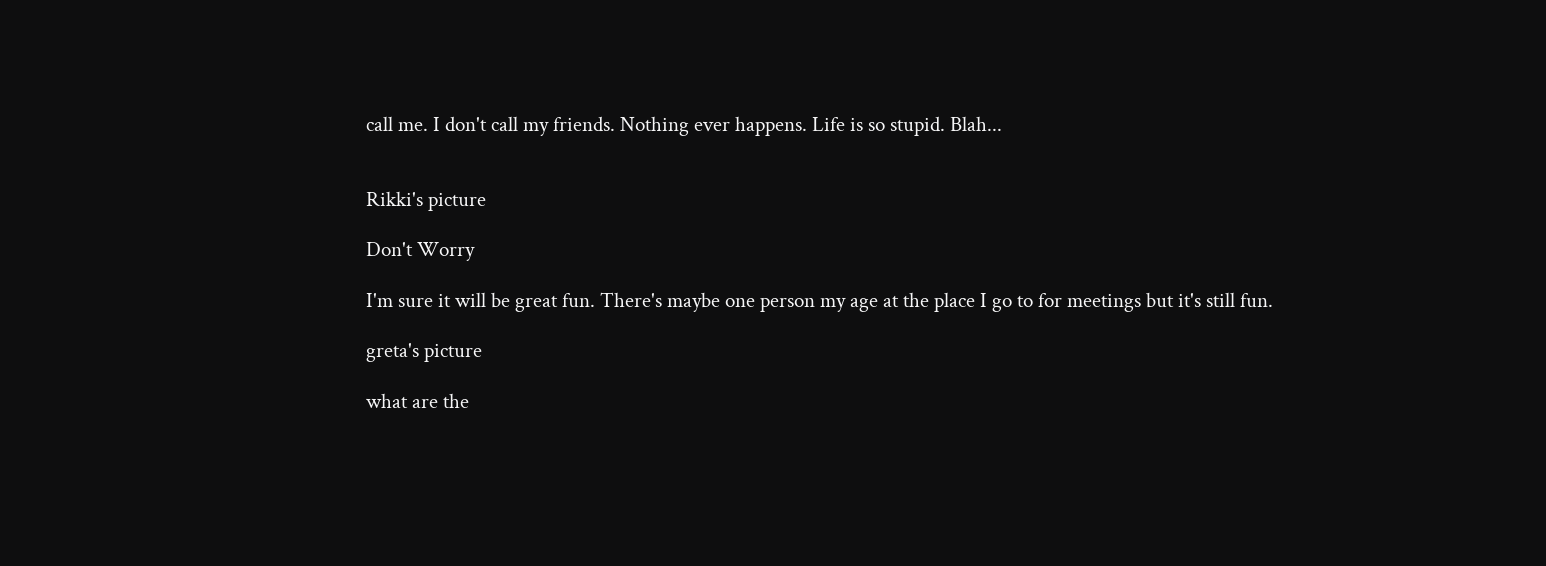call me. I don't call my friends. Nothing ever happens. Life is so stupid. Blah...


Rikki's picture

Don't Worry

I'm sure it will be great fun. There's maybe one person my age at the place I go to for meetings but it's still fun.

greta's picture

what are the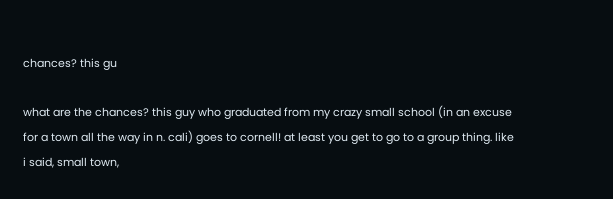chances? this gu

what are the chances? this guy who graduated from my crazy small school (in an excuse for a town all the way in n. cali) goes to cornell! at least you get to go to a group thing. like i said, small town,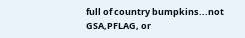full of country bumpkins...not GSA,PFLAG, or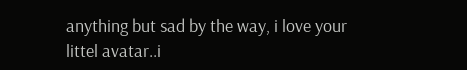anything but sad by the way, i love your littel avatar..i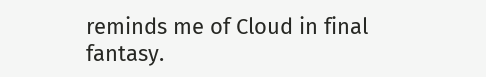reminds me of Cloud in final fantasy.